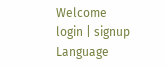Welcome login | signup
Language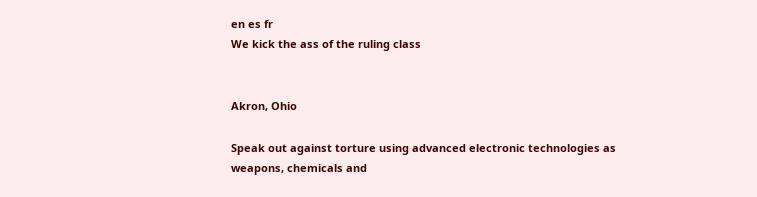en es fr
We kick the ass of the ruling class


Akron, Ohio

Speak out against torture using advanced electronic technologies as weapons, chemicals and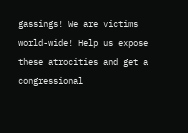gassings! We are victims world-wide! Help us expose these atrocities and get a congressional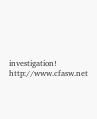investigation! http://www.cfasw.net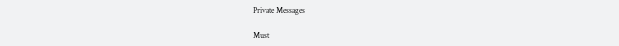Private Messages

Must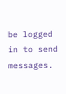be logged in to send messages.